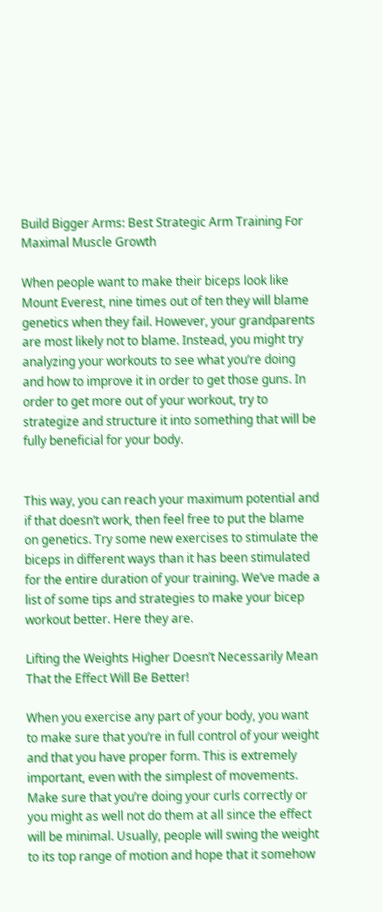Build Bigger Arms: Best Strategic Arm Training For Maximal Muscle Growth

When people want to make their biceps look like Mount Everest, nine times out of ten they will blame genetics when they fail. However, your grandparents are most likely not to blame. Instead, you might try analyzing your workouts to see what you’re doing and how to improve it in order to get those guns. In order to get more out of your workout, try to strategize and structure it into something that will be fully beneficial for your body.


This way, you can reach your maximum potential and if that doesn’t work, then feel free to put the blame on genetics. Try some new exercises to stimulate the biceps in different ways than it has been stimulated for the entire duration of your training. We’ve made a list of some tips and strategies to make your bicep workout better. Here they are.

Lifting the Weights Higher Doesn’t Necessarily Mean That the Effect Will Be Better!

When you exercise any part of your body, you want to make sure that you’re in full control of your weight and that you have proper form. This is extremely important, even with the simplest of movements. Make sure that you’re doing your curls correctly or you might as well not do them at all since the effect will be minimal. Usually, people will swing the weight to its top range of motion and hope that it somehow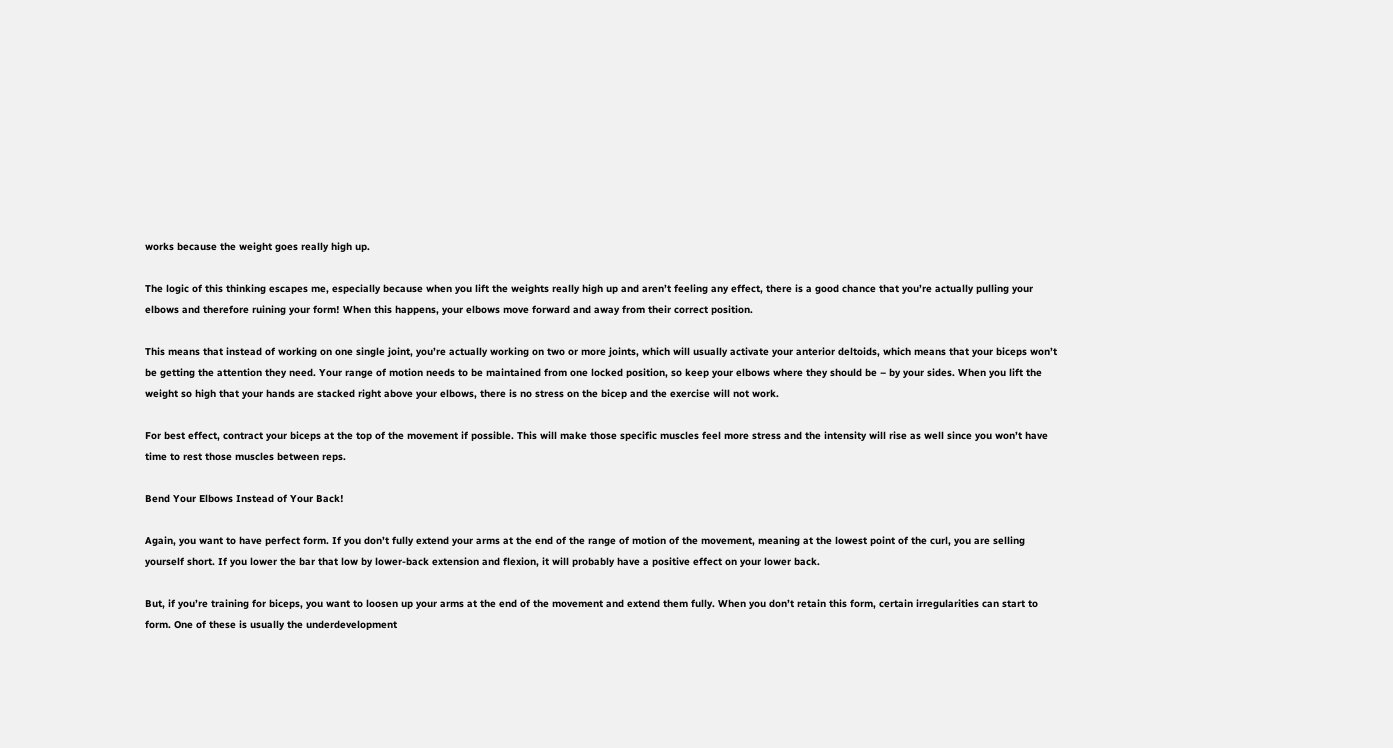works because the weight goes really high up.

The logic of this thinking escapes me, especially because when you lift the weights really high up and aren’t feeling any effect, there is a good chance that you’re actually pulling your elbows and therefore ruining your form! When this happens, your elbows move forward and away from their correct position.

This means that instead of working on one single joint, you’re actually working on two or more joints, which will usually activate your anterior deltoids, which means that your biceps won’t be getting the attention they need. Your range of motion needs to be maintained from one locked position, so keep your elbows where they should be – by your sides. When you lift the weight so high that your hands are stacked right above your elbows, there is no stress on the bicep and the exercise will not work.

For best effect, contract your biceps at the top of the movement if possible. This will make those specific muscles feel more stress and the intensity will rise as well since you won’t have time to rest those muscles between reps.

Bend Your Elbows Instead of Your Back!

Again, you want to have perfect form. If you don’t fully extend your arms at the end of the range of motion of the movement, meaning at the lowest point of the curl, you are selling yourself short. If you lower the bar that low by lower-back extension and flexion, it will probably have a positive effect on your lower back.

But, if you’re training for biceps, you want to loosen up your arms at the end of the movement and extend them fully. When you don’t retain this form, certain irregularities can start to form. One of these is usually the underdevelopment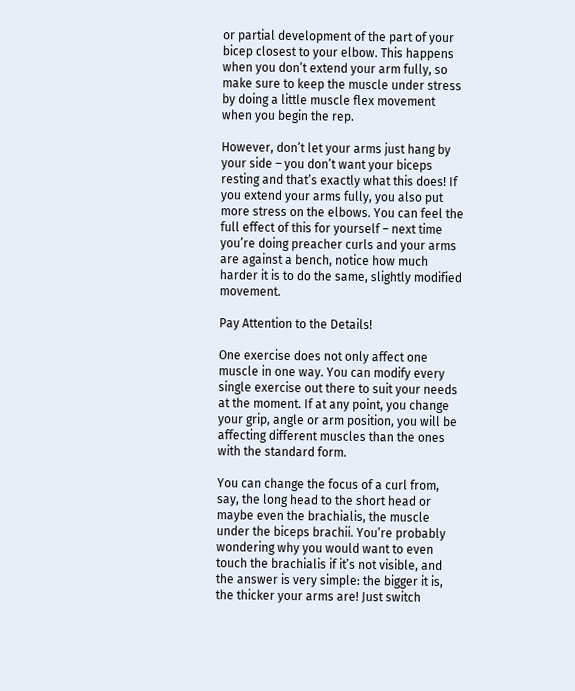or partial development of the part of your bicep closest to your elbow. This happens when you don’t extend your arm fully, so make sure to keep the muscle under stress by doing a little muscle flex movement when you begin the rep.

However, don’t let your arms just hang by your side – you don’t want your biceps resting and that’s exactly what this does! If you extend your arms fully, you also put more stress on the elbows. You can feel the full effect of this for yourself – next time you’re doing preacher curls and your arms are against a bench, notice how much harder it is to do the same, slightly modified movement.

Pay Attention to the Details!

One exercise does not only affect one muscle in one way. You can modify every single exercise out there to suit your needs at the moment. If at any point, you change your grip, angle or arm position, you will be affecting different muscles than the ones with the standard form.

You can change the focus of a curl from, say, the long head to the short head or maybe even the brachialis, the muscle under the biceps brachii. You’re probably wondering why you would want to even touch the brachialis if it’s not visible, and the answer is very simple: the bigger it is, the thicker your arms are! Just switch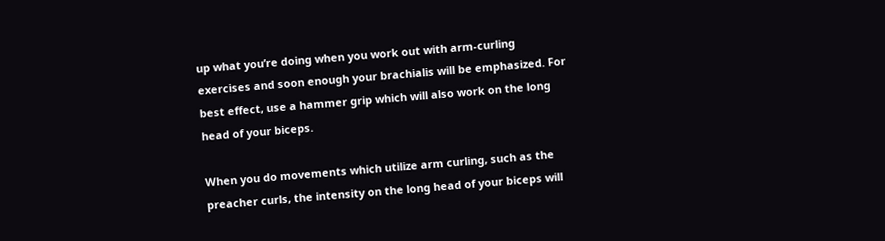up what you’re doing when you work out with arm-curling exercises and soon enough your brachialis will be emphasized. For best effect, use a hammer grip which will also work on the long head of your biceps.

When you do movements which utilize arm curling, such as the preacher curls, the intensity on the long head of your biceps will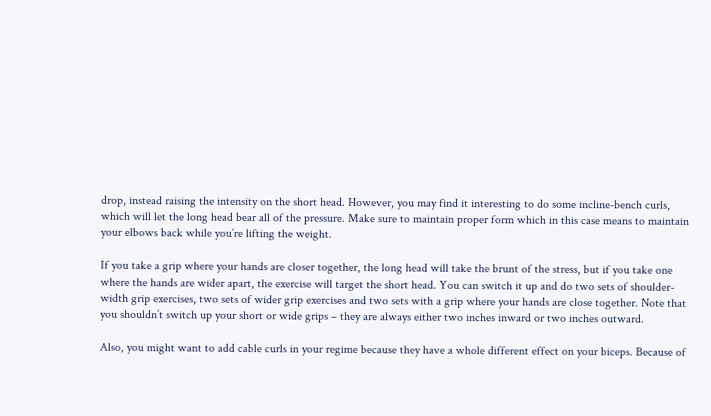drop, instead raising the intensity on the short head. However, you may find it interesting to do some incline-bench curls, which will let the long head bear all of the pressure. Make sure to maintain proper form which in this case means to maintain your elbows back while you’re lifting the weight.

If you take a grip where your hands are closer together, the long head will take the brunt of the stress, but if you take one where the hands are wider apart, the exercise will target the short head. You can switch it up and do two sets of shoulder-width grip exercises, two sets of wider grip exercises and two sets with a grip where your hands are close together. Note that you shouldn’t switch up your short or wide grips – they are always either two inches inward or two inches outward.

Also, you might want to add cable curls in your regime because they have a whole different effect on your biceps. Because of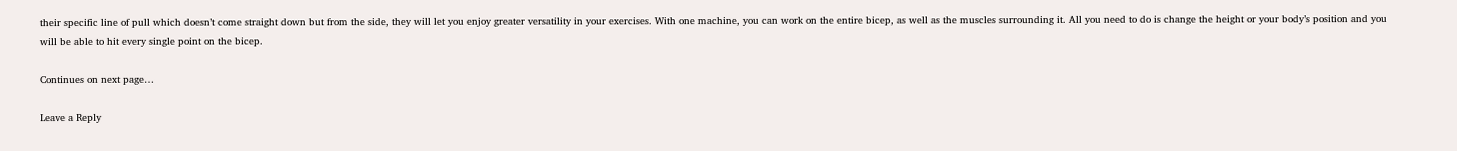their specific line of pull which doesn’t come straight down but from the side, they will let you enjoy greater versatility in your exercises. With one machine, you can work on the entire bicep, as well as the muscles surrounding it. All you need to do is change the height or your body’s position and you will be able to hit every single point on the bicep.

Continues on next page…

Leave a Reply